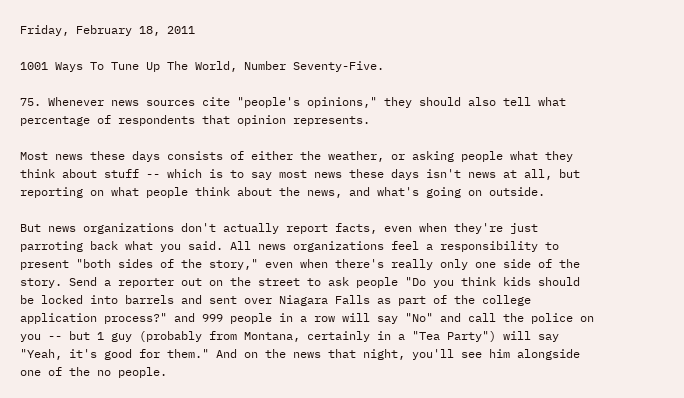Friday, February 18, 2011

1001 Ways To Tune Up The World, Number Seventy-Five.

75. Whenever news sources cite "people's opinions," they should also tell what percentage of respondents that opinion represents.

Most news these days consists of either the weather, or asking people what they think about stuff -- which is to say most news these days isn't news at all, but reporting on what people think about the news, and what's going on outside.

But news organizations don't actually report facts, even when they're just parroting back what you said. All news organizations feel a responsibility to present "both sides of the story," even when there's really only one side of the story. Send a reporter out on the street to ask people "Do you think kids should be locked into barrels and sent over Niagara Falls as part of the college application process?" and 999 people in a row will say "No" and call the police on you -- but 1 guy (probably from Montana, certainly in a "Tea Party") will say "Yeah, it's good for them." And on the news that night, you'll see him alongside one of the no people.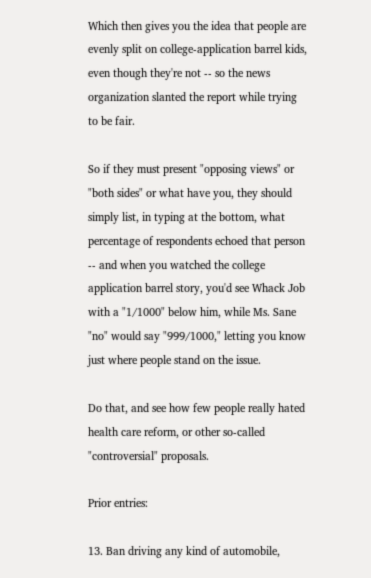Which then gives you the idea that people are evenly split on college-application barrel kids, even though they're not -- so the news organization slanted the report while trying to be fair.

So if they must present "opposing views" or "both sides" or what have you, they should simply list, in typing at the bottom, what percentage of respondents echoed that person -- and when you watched the college application barrel story, you'd see Whack Job with a "1/1000" below him, while Ms. Sane "no" would say "999/1000," letting you know just where people stand on the issue.

Do that, and see how few people really hated health care reform, or other so-called "controversial" proposals.

Prior entries:

13. Ban driving any kind of automobile,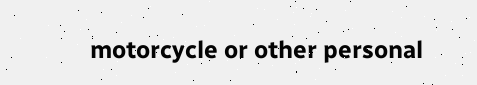motorcycle or other personal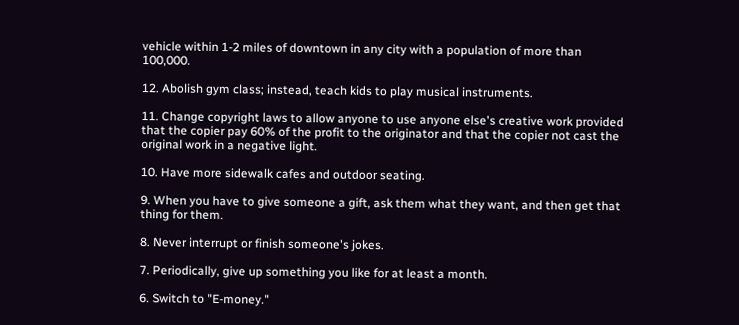vehicle within 1-2 miles of downtown in any city with a population of more than 100,000.

12. Abolish gym class; instead, teach kids to play musical instruments.

11. Change copyright laws to allow anyone to use anyone else's creative work provided that the copier pay 60% of the profit to the originator and that the copier not cast the original work in a negative light.

10. Have more sidewalk cafes and outdoor seating.

9. When you have to give someone a gift, ask them what they want, and then get that thing for them.

8. Never interrupt or finish someone's jokes.

7. Periodically, give up something you like for at least a month.

6. Switch to "E-money."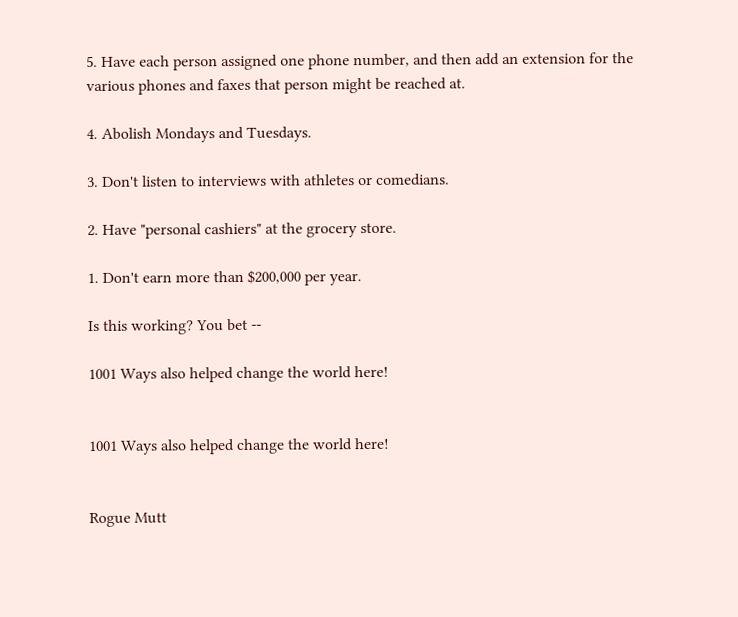5. Have each person assigned one phone number, and then add an extension for the various phones and faxes that person might be reached at.

4. Abolish Mondays and Tuesdays.

3. Don't listen to interviews with athletes or comedians.

2. Have "personal cashiers" at the grocery store.

1. Don't earn more than $200,000 per year.

Is this working? You bet --

1001 Ways also helped change the world here!


1001 Ways also helped change the world here!


Rogue Mutt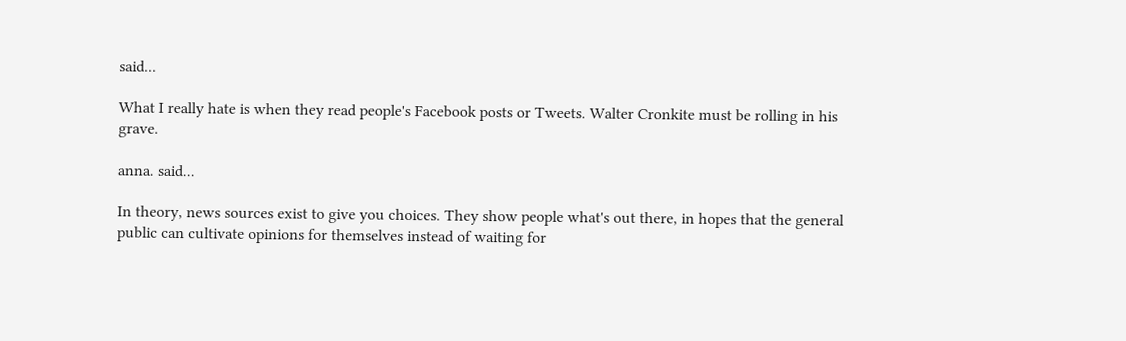said...

What I really hate is when they read people's Facebook posts or Tweets. Walter Cronkite must be rolling in his grave.

anna. said...

In theory, news sources exist to give you choices. They show people what's out there, in hopes that the general public can cultivate opinions for themselves instead of waiting for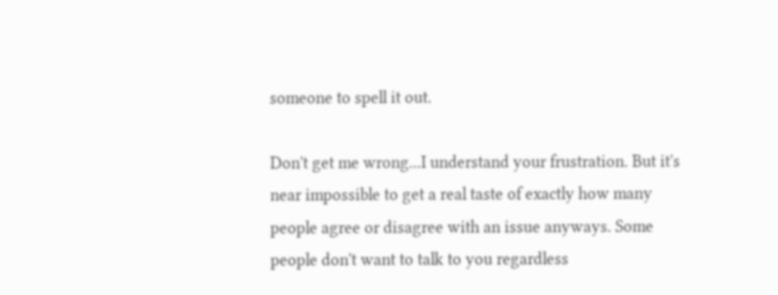someone to spell it out.

Don't get me wrong...I understand your frustration. But it's near impossible to get a real taste of exactly how many people agree or disagree with an issue anyways. Some people don't want to talk to you regardless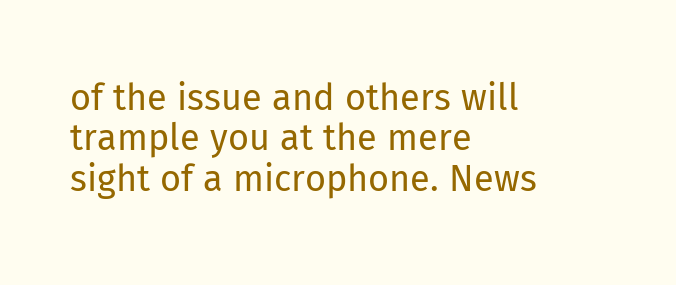of the issue and others will trample you at the mere sight of a microphone. News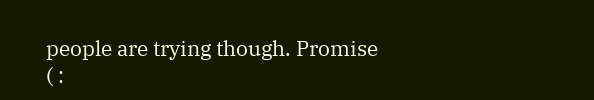people are trying though. Promise ( :